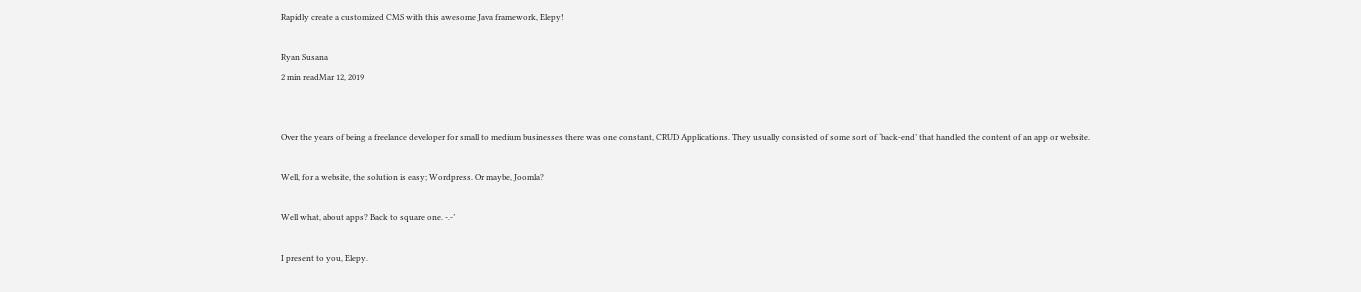Rapidly create a customized CMS with this awesome Java framework, Elepy!

Ryan Susana
2 min readMar 12, 2019


Over the years of being a freelance developer for small to medium businesses there was one constant, CRUD Applications. They usually consisted of some sort of ‘back-end’ that handled the content of an app or website.

Well, for a website, the solution is easy; Wordpress. Or maybe, Joomla?

Well what, about apps? Back to square one. -.-’

I present to you, Elepy.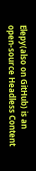Elepy(also on GitHub) is an open-source Headless Content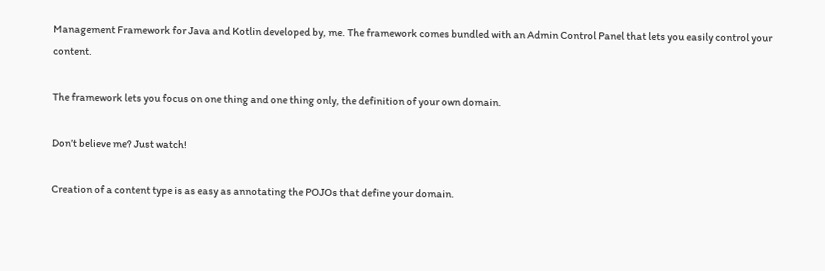Management Framework for Java and Kotlin developed by, me. The framework comes bundled with an Admin Control Panel that lets you easily control your content.

The framework lets you focus on one thing and one thing only, the definition of your own domain.

Don’t believe me? Just watch!

Creation of a content type is as easy as annotating the POJOs that define your domain.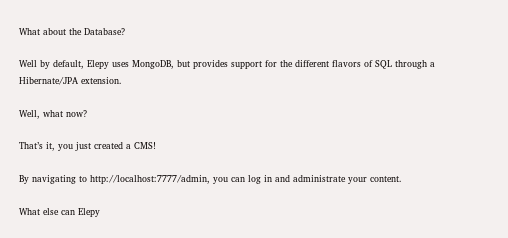What about the Database?

Well by default, Elepy uses MongoDB, but provides support for the different flavors of SQL through a Hibernate/JPA extension.

Well, what now?

That’s it, you just created a CMS!

By navigating to http://localhost:7777/admin, you can log in and administrate your content.

What else can Elepy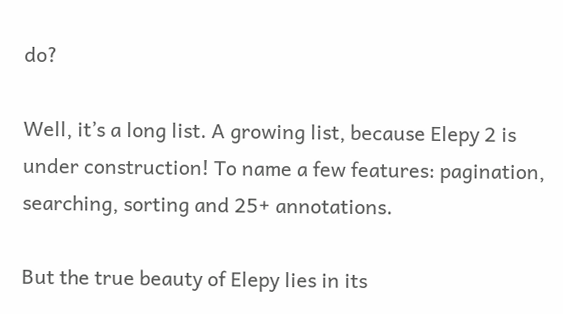do?

Well, it’s a long list. A growing list, because Elepy 2 is under construction! To name a few features: pagination, searching, sorting and 25+ annotations.

But the true beauty of Elepy lies in its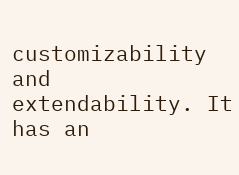customizability and extendability. It has an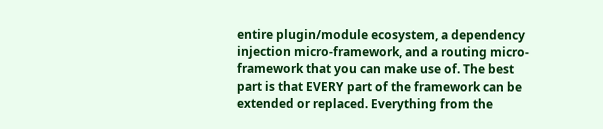entire plugin/module ecosystem, a dependency injection micro-framework, and a routing micro-framework that you can make use of. The best part is that EVERY part of the framework can be extended or replaced. Everything from the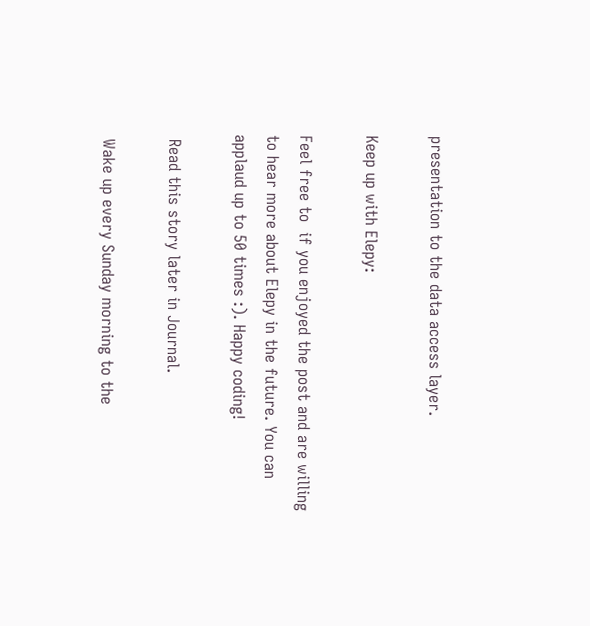presentation to the data access layer.

Keep up with Elepy:

Feel free to  if you enjoyed the post and are willing to hear more about Elepy in the future. You can applaud up to 50 times :). Happy coding!

 Read this story later in Journal.

 Wake up every Sunday morning to the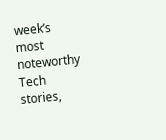week’s most noteworthy Tech stories,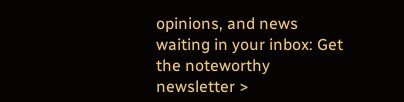opinions, and news waiting in your inbox: Get the noteworthy newsletter >